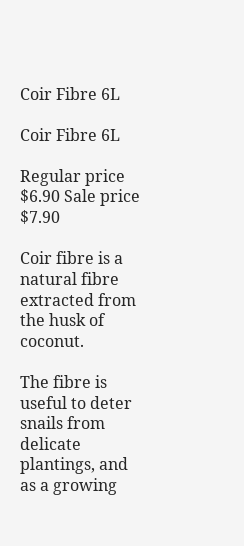Coir Fibre 6L

Coir Fibre 6L

Regular price $6.90 Sale price $7.90

Coir fibre is a natural fibre extracted from the husk of coconut.

The fibre is useful to deter snails from delicate plantings, and as a growing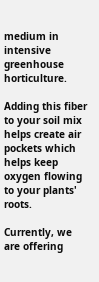medium in intensive greenhouse horticulture.

Adding this fiber to your soil mix helps create air pockets which helps keep oxygen flowing to your plants' roots.

Currently, we are offering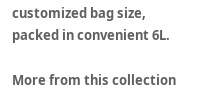customized bag size, packed in convenient 6L.

More from this collection